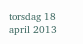torsdag 18 april 2013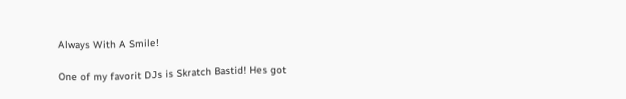Always With A Smile!

One of my favorit DJs is Skratch Bastid! Hes got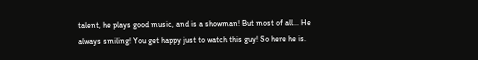talent, he plays good music, and is a showman! But most of all... He always smiling! You get happy just to watch this guy! So here he is.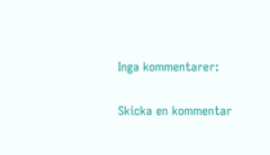Inga kommentarer:

Skicka en kommentar